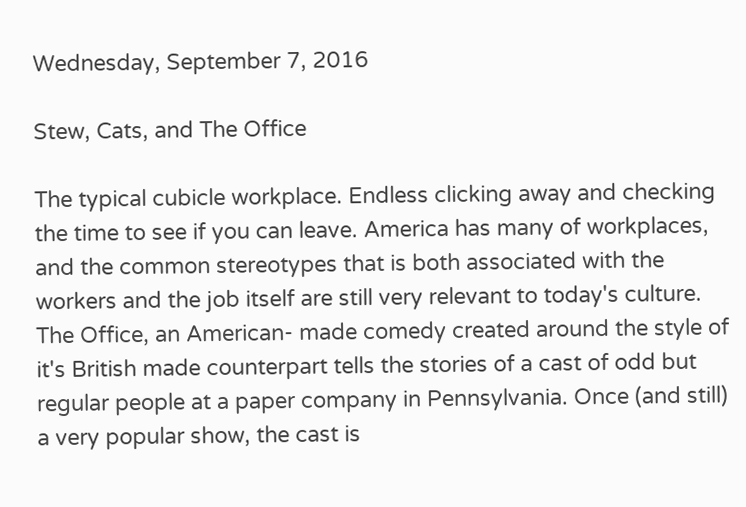Wednesday, September 7, 2016

Stew, Cats, and The Office

The typical cubicle workplace. Endless clicking away and checking the time to see if you can leave. America has many of workplaces, and the common stereotypes that is both associated with the workers and the job itself are still very relevant to today's culture. The Office, an American- made comedy created around the style of it's British made counterpart tells the stories of a cast of odd but regular people at a paper company in Pennsylvania. Once (and still) a very popular show, the cast is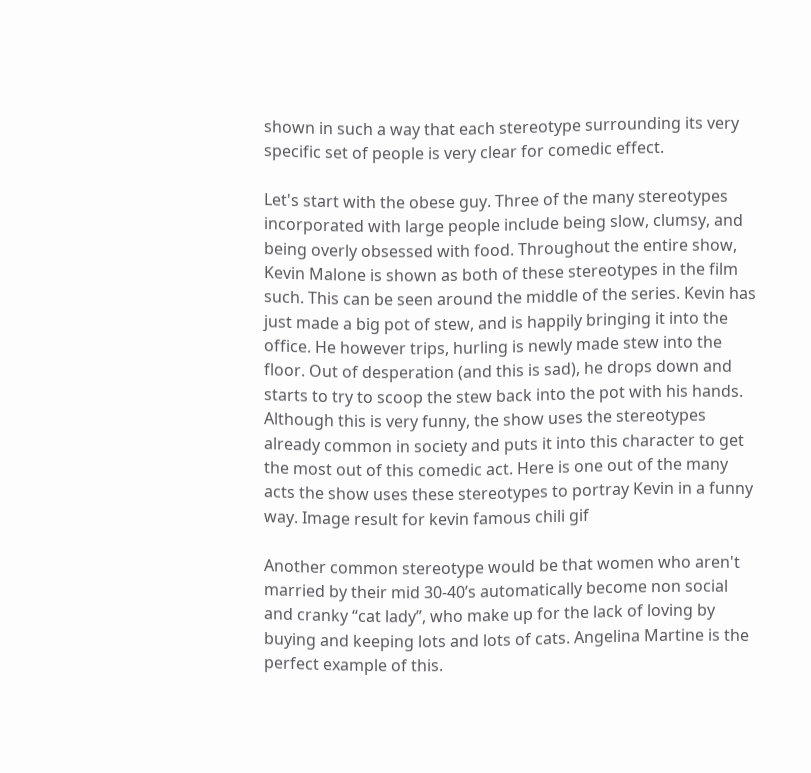shown in such a way that each stereotype surrounding its very specific set of people is very clear for comedic effect.

Let's start with the obese guy. Three of the many stereotypes incorporated with large people include being slow, clumsy, and being overly obsessed with food. Throughout the entire show, Kevin Malone is shown as both of these stereotypes in the film such. This can be seen around the middle of the series. Kevin has just made a big pot of stew, and is happily bringing it into the office. He however trips, hurling is newly made stew into the floor. Out of desperation (and this is sad), he drops down and starts to try to scoop the stew back into the pot with his hands.  Although this is very funny, the show uses the stereotypes already common in society and puts it into this character to get the most out of this comedic act. Here is one out of the many acts the show uses these stereotypes to portray Kevin in a funny way. Image result for kevin famous chili gif

Another common stereotype would be that women who aren't married by their mid 30-40’s automatically become non social and cranky “cat lady”, who make up for the lack of loving by buying and keeping lots and lots of cats. Angelina Martine is the perfect example of this.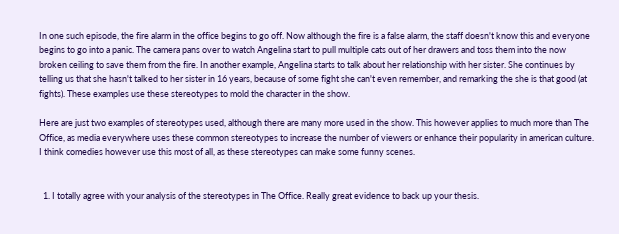In one such episode, the fire alarm in the office begins to go off. Now although the fire is a false alarm, the staff doesn't know this and everyone begins to go into a panic. The camera pans over to watch Angelina start to pull multiple cats out of her drawers and toss them into the now broken ceiling to save them from the fire. In another example, Angelina starts to talk about her relationship with her sister. She continues by telling us that she hasn't talked to her sister in 16 years, because of some fight she can't even remember, and remarking the she is that good (at fights). These examples use these stereotypes to mold the character in the show.

Here are just two examples of stereotypes used, although there are many more used in the show. This however applies to much more than The Office, as media everywhere uses these common stereotypes to increase the number of viewers or enhance their popularity in american culture. I think comedies however use this most of all, as these stereotypes can make some funny scenes.


  1. I totally agree with your analysis of the stereotypes in The Office. Really great evidence to back up your thesis.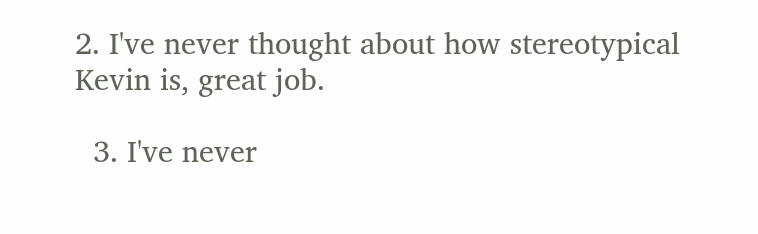2. I've never thought about how stereotypical Kevin is, great job.

  3. I've never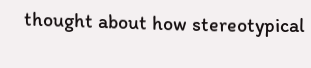thought about how stereotypical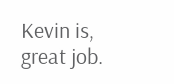Kevin is, great job.